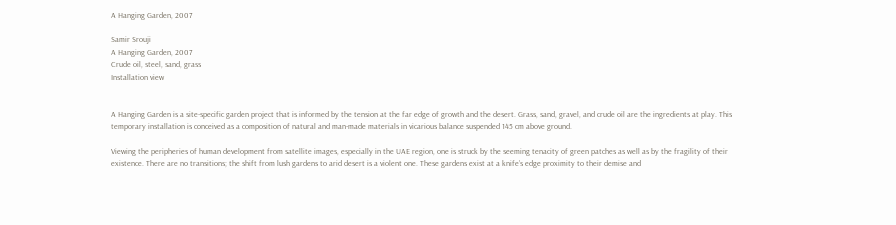A Hanging Garden, 2007

Samir Srouji
A Hanging Garden, 2007
Crude oil, steel, sand, grass
Installation view


A Hanging Garden is a site-specific garden project that is informed by the tension at the far edge of growth and the desert. Grass, sand, gravel, and crude oil are the ingredients at play. This temporary installation is conceived as a composition of natural and man-made materials in vicarious balance suspended 145 cm above ground.

Viewing the peripheries of human development from satellite images, especially in the UAE region, one is struck by the seeming tenacity of green patches as well as by the fragility of their existence. There are no transitions; the shift from lush gardens to arid desert is a violent one. These gardens exist at a knife’s edge proximity to their demise and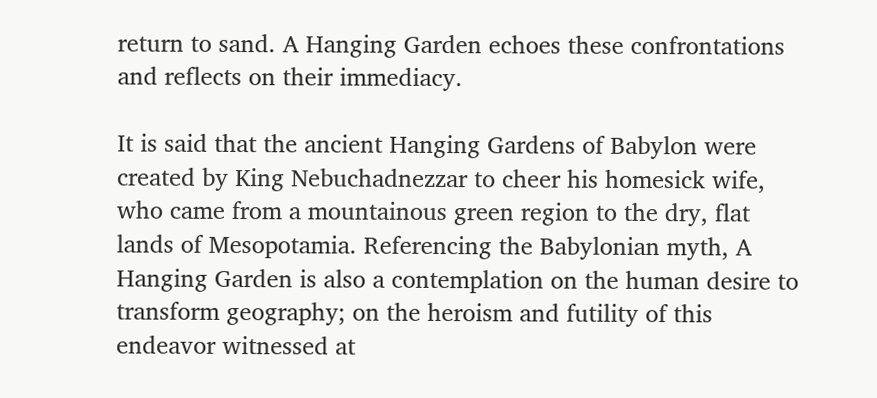return to sand. A Hanging Garden echoes these confrontations and reflects on their immediacy.

It is said that the ancient Hanging Gardens of Babylon were created by King Nebuchadnezzar to cheer his homesick wife, who came from a mountainous green region to the dry, flat lands of Mesopotamia. Referencing the Babylonian myth, A Hanging Garden is also a contemplation on the human desire to transform geography; on the heroism and futility of this endeavor witnessed at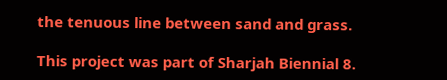the tenuous line between sand and grass.

This project was part of Sharjah Biennial 8.